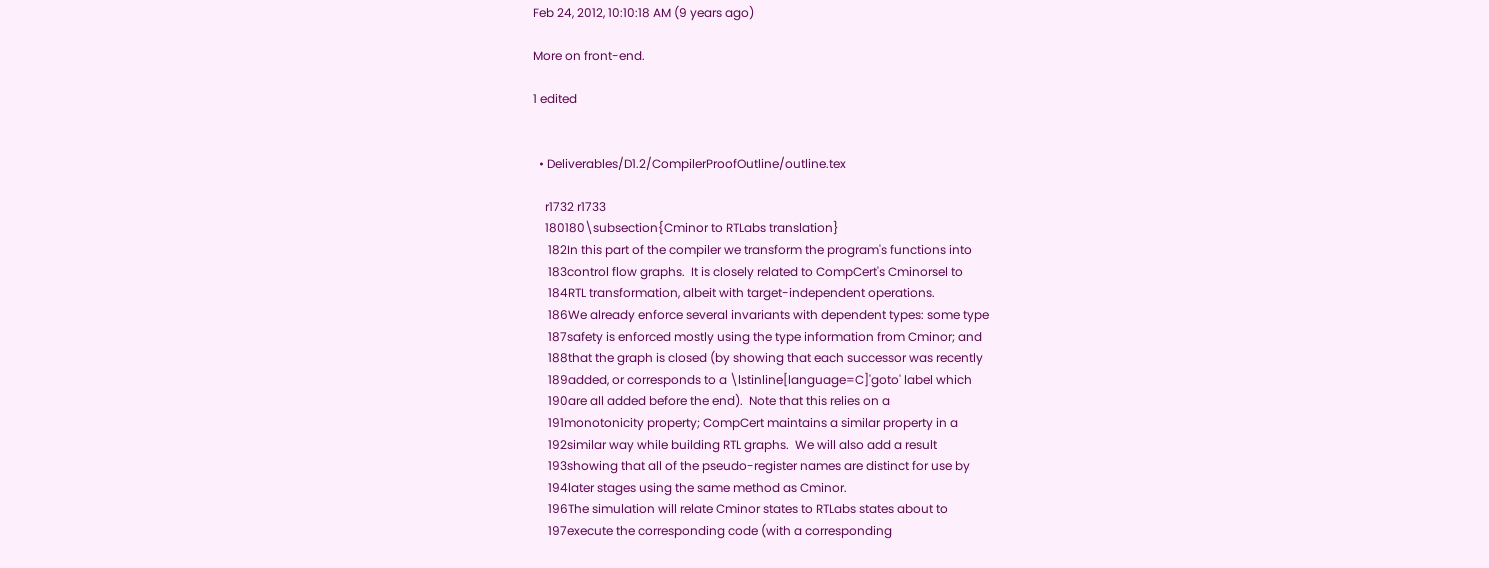Feb 24, 2012, 10:10:18 AM (9 years ago)

More on front-end.

1 edited


  • Deliverables/D1.2/CompilerProofOutline/outline.tex

    r1732 r1733
    180180\subsection{Cminor to RTLabs translation}
     182In this part of the compiler we transform the program's functions into
     183control flow graphs.  It is closely related to CompCert's Cminorsel to
     184RTL transformation, albeit with target-independent operations.
     186We already enforce several invariants with dependent types: some type
     187safety is enforced mostly using the type information from Cminor; and
     188that the graph is closed (by showing that each successor was recently
     189added, or corresponds to a \lstinline[language=C]'goto' label which
     190are all added before the end).  Note that this relies on a
     191monotonicity property; CompCert maintains a similar property in a
     192similar way while building RTL graphs.  We will also add a result
     193showing that all of the pseudo-register names are distinct for use by
     194later stages using the same method as Cminor.
     196The simulation will relate Cminor states to RTLabs states about to
     197execute the corresponding code (with a corresponding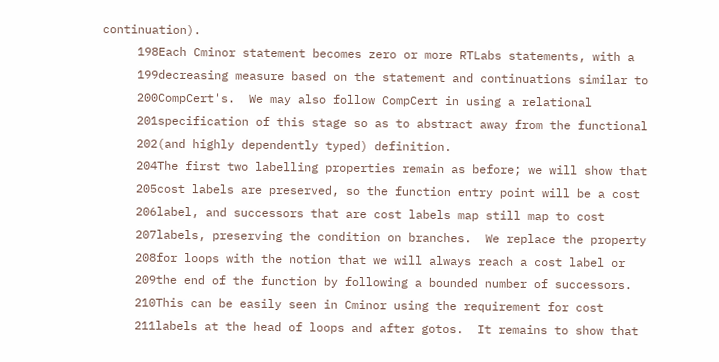continuation).
     198Each Cminor statement becomes zero or more RTLabs statements, with a
     199decreasing measure based on the statement and continuations similar to
     200CompCert's.  We may also follow CompCert in using a relational
     201specification of this stage so as to abstract away from the functional
     202(and highly dependently typed) definition.
     204The first two labelling properties remain as before; we will show that
     205cost labels are preserved, so the function entry point will be a cost
     206label, and successors that are cost labels map still map to cost
     207labels, preserving the condition on branches.  We replace the property
     208for loops with the notion that we will always reach a cost label or
     209the end of the function by following a bounded number of successors.
     210This can be easily seen in Cminor using the requirement for cost
     211labels at the head of loops and after gotos.  It remains to show that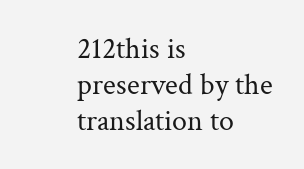212this is preserved by the translation to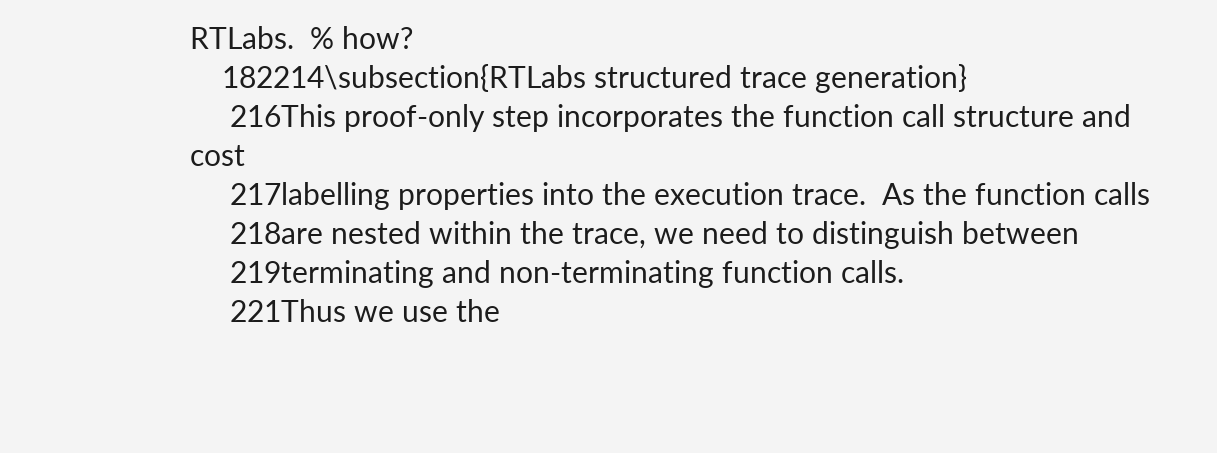RTLabs.  % how?
    182214\subsection{RTLabs structured trace generation}
     216This proof-only step incorporates the function call structure and cost
     217labelling properties into the execution trace.  As the function calls
     218are nested within the trace, we need to distinguish between
     219terminating and non-terminating function calls.
     221Thus we use the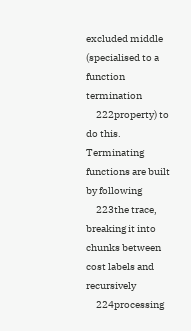excluded middle (specialised to a function termination
     222property) to do this.  Terminating functions are built by following
     223the trace, breaking it into chunks between cost labels and recursively
     224processing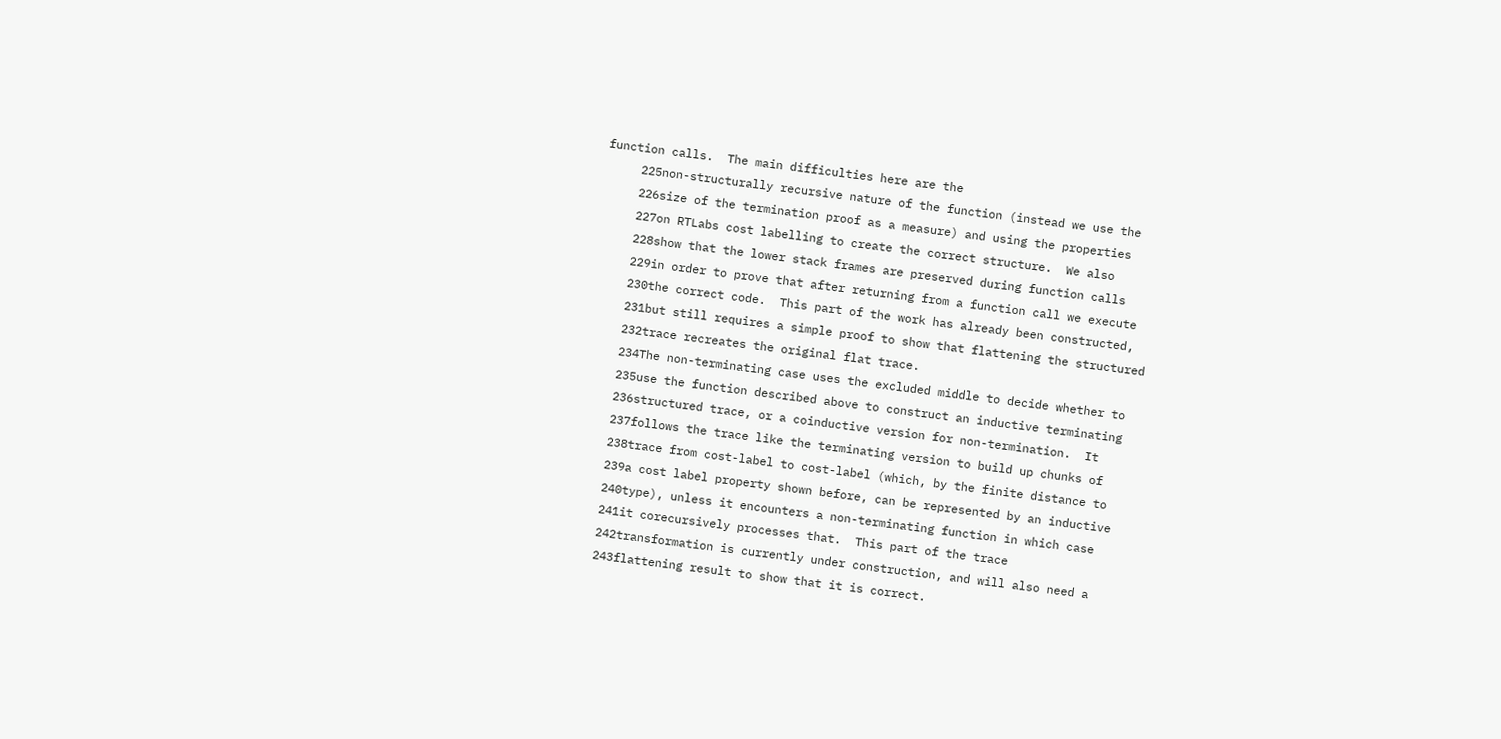function calls.  The main difficulties here are the
     225non-structurally recursive nature of the function (instead we use the
     226size of the termination proof as a measure) and using the properties
     227on RTLabs cost labelling to create the correct structure.  We also
     228show that the lower stack frames are preserved during function calls
     229in order to prove that after returning from a function call we execute
     230the correct code.  This part of the work has already been constructed,
     231but still requires a simple proof to show that flattening the structured
     232trace recreates the original flat trace.
     234The non-terminating case uses the excluded middle to decide whether to
     235use the function described above to construct an inductive terminating
     236structured trace, or a coinductive version for non-termination.  It
     237follows the trace like the terminating version to build up chunks of
     238trace from cost-label to cost-label (which, by the finite distance to
     239a cost label property shown before, can be represented by an inductive
     240type), unless it encounters a non-terminating function in which case
     241it corecursively processes that.  This part of the trace
     242transformation is currently under construction, and will also need a
     243flattening result to show that it is correct.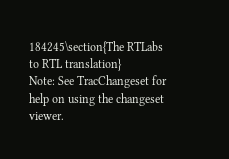184245\section{The RTLabs to RTL translation}
Note: See TracChangeset for help on using the changeset viewer.